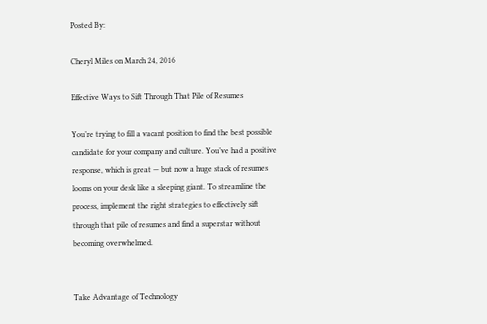Posted By:

Cheryl Miles on March 24, 2016

Effective Ways to Sift Through That Pile of Resumes

You’re trying to fill a vacant position to find the best possible candidate for your company and culture. You’ve had a positive response, which is great — but now a huge stack of resumes looms on your desk like a sleeping giant. To streamline the process, implement the right strategies to effectively sift through that pile of resumes and find a superstar without becoming overwhelmed.


Take Advantage of Technology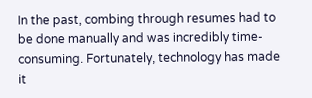In the past, combing through resumes had to be done manually and was incredibly time-consuming. Fortunately, technology has made it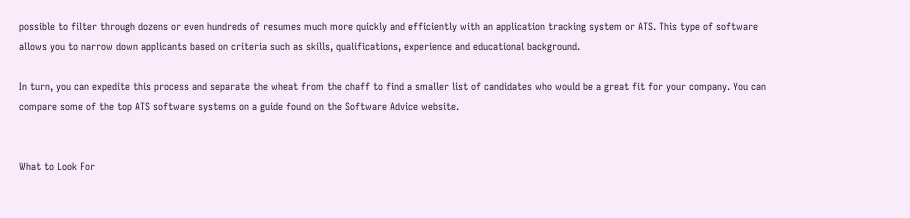possible to filter through dozens or even hundreds of resumes much more quickly and efficiently with an application tracking system or ATS. This type of software allows you to narrow down applicants based on criteria such as skills, qualifications, experience and educational background.

In turn, you can expedite this process and separate the wheat from the chaff to find a smaller list of candidates who would be a great fit for your company. You can compare some of the top ATS software systems on a guide found on the Software Advice website.


What to Look For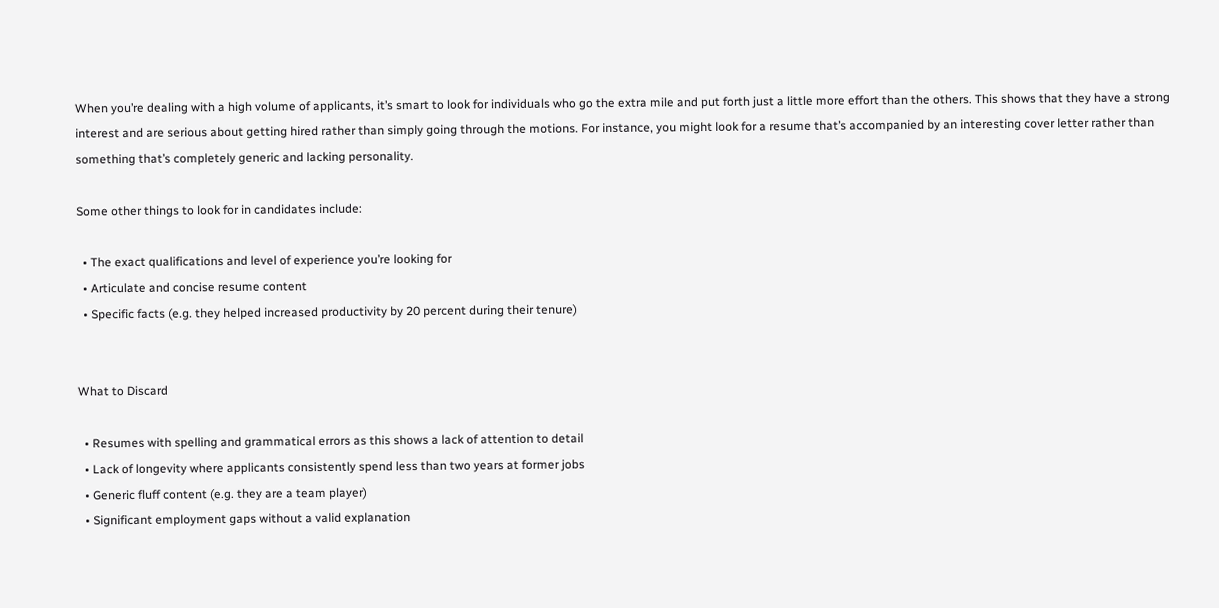When you’re dealing with a high volume of applicants, it’s smart to look for individuals who go the extra mile and put forth just a little more effort than the others. This shows that they have a strong interest and are serious about getting hired rather than simply going through the motions. For instance, you might look for a resume that’s accompanied by an interesting cover letter rather than something that’s completely generic and lacking personality.

Some other things to look for in candidates include:

  • The exact qualifications and level of experience you’re looking for
  • Articulate and concise resume content
  • Specific facts (e.g. they helped increased productivity by 20 percent during their tenure)


What to Discard

  • Resumes with spelling and grammatical errors as this shows a lack of attention to detail
  • Lack of longevity where applicants consistently spend less than two years at former jobs
  • Generic fluff content (e.g. they are a team player)
  • Significant employment gaps without a valid explanation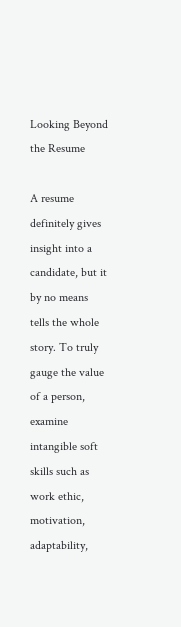Looking Beyond the Resume

A resume definitely gives insight into a candidate, but it by no means tells the whole story. To truly gauge the value of a person, examine intangible soft skills such as work ethic, motivation, adaptability,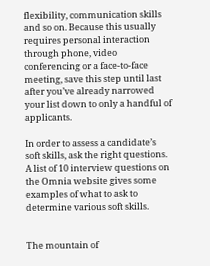flexibility, communication skills and so on. Because this usually requires personal interaction through phone, video conferencing or a face-to-face meeting, save this step until last after you’ve already narrowed your list down to only a handful of applicants.

In order to assess a candidate’s soft skills, ask the right questions. A list of 10 interview questions on the Omnia website gives some examples of what to ask to determine various soft skills.


The mountain of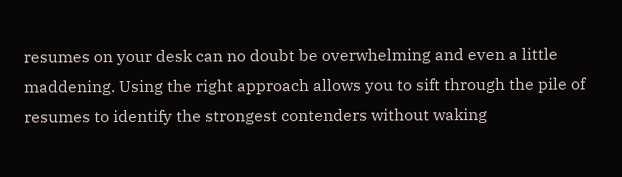resumes on your desk can no doubt be overwhelming and even a little maddening. Using the right approach allows you to sift through the pile of resumes to identify the strongest contenders without waking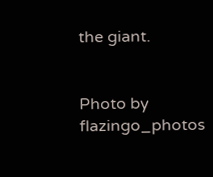the giant.


Photo by flazingo_photos